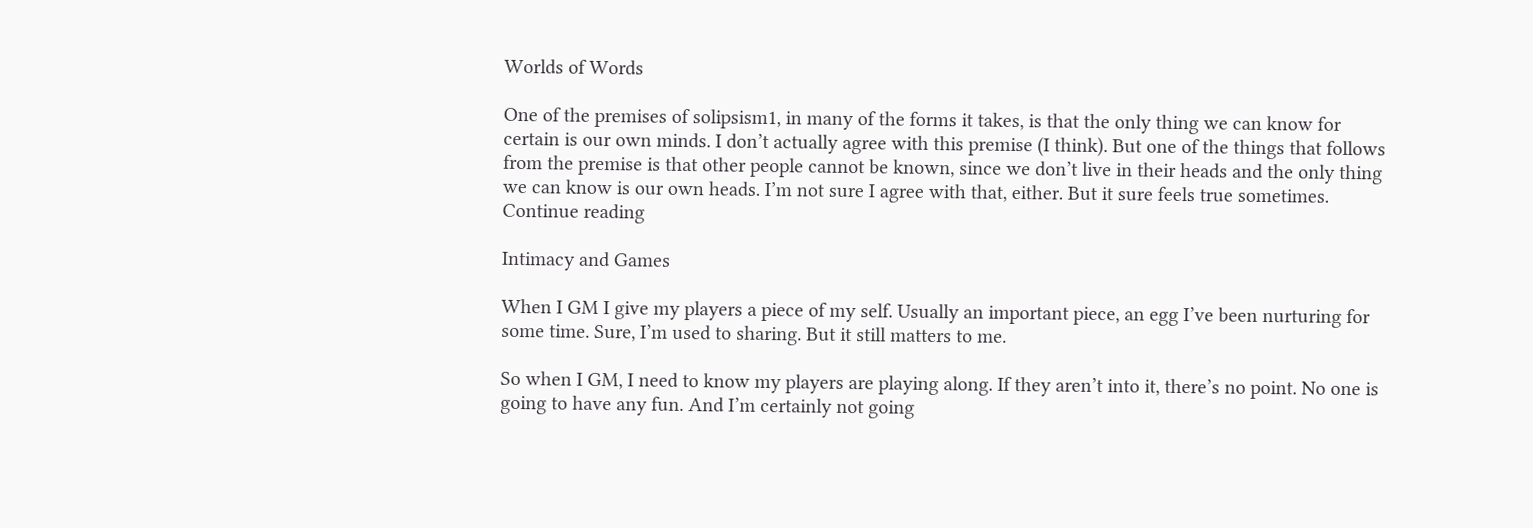Worlds of Words

One of the premises of solipsism1, in many of the forms it takes, is that the only thing we can know for certain is our own minds. I don’t actually agree with this premise (I think). But one of the things that follows from the premise is that other people cannot be known, since we don’t live in their heads and the only thing we can know is our own heads. I’m not sure I agree with that, either. But it sure feels true sometimes. Continue reading

Intimacy and Games

When I GM I give my players a piece of my self. Usually an important piece, an egg I’ve been nurturing for some time. Sure, I’m used to sharing. But it still matters to me.

So when I GM, I need to know my players are playing along. If they aren’t into it, there’s no point. No one is going to have any fun. And I’m certainly not going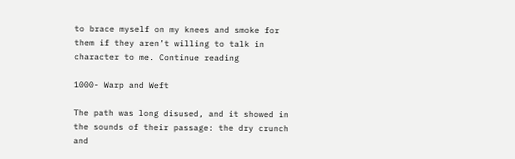to brace myself on my knees and smoke for them if they aren’t willing to talk in character to me. Continue reading

1000- Warp and Weft

The path was long disused, and it showed in the sounds of their passage: the dry crunch and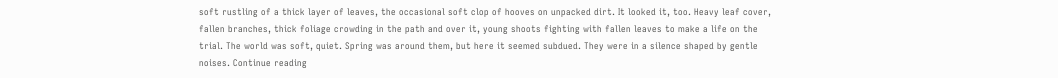soft rustling of a thick layer of leaves, the occasional soft clop of hooves on unpacked dirt. It looked it, too. Heavy leaf cover, fallen branches, thick foliage crowding in the path and over it, young shoots fighting with fallen leaves to make a life on the trial. The world was soft, quiet. Spring was around them, but here it seemed subdued. They were in a silence shaped by gentle noises. Continue reading